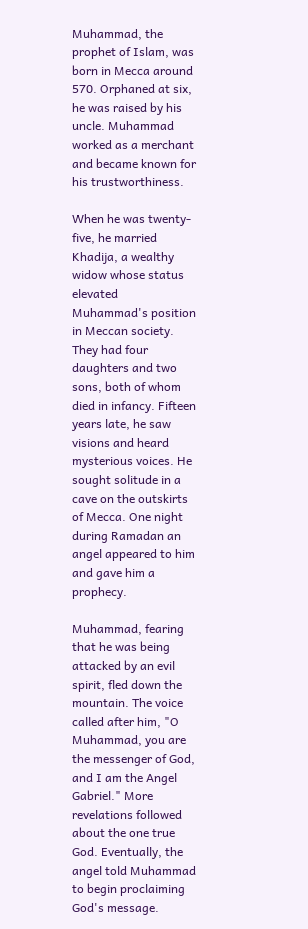Muhammad, the prophet of Islam, was born in Mecca around 570. Orphaned at six, he was raised by his uncle. Muhammad worked as a merchant and became known for his trustworthiness.

When he was twenty-five, he married Khadija, a wealthy widow whose status elevated Muhammad's position in Meccan society. They had four daughters and two sons, both of whom died in infancy. Fifteen years late, he saw visions and heard mysterious voices. He sought solitude in a cave on the outskirts of Mecca. One night during Ramadan an angel appeared to him and gave him a prophecy.

Muhammad, fearing that he was being attacked by an evil spirit, fled down the mountain. The voice called after him, "O Muhammad, you are the messenger of God, and I am the Angel Gabriel." More revelations followed about the one true God. Eventually, the angel told Muhammad to begin proclaiming God's message.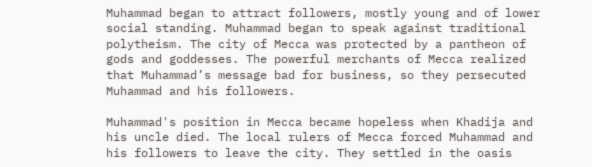Muhammad began to attract followers, mostly young and of lower social standing. Muhammad began to speak against traditional polytheism. The city of Mecca was protected by a pantheon of gods and goddesses. The powerful merchants of Mecca realized that Muhammad’s message bad for business, so they persecuted Muhammad and his followers.

Muhammad's position in Mecca became hopeless when Khadija and his uncle died. The local rulers of Mecca forced Muhammad and his followers to leave the city. They settled in the oasis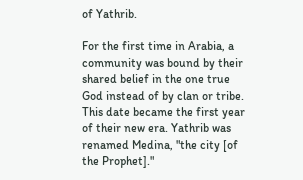of Yathrib.

For the first time in Arabia, a community was bound by their shared belief in the one true God instead of by clan or tribe. This date became the first year of their new era. Yathrib was renamed Medina, "the city [of the Prophet]."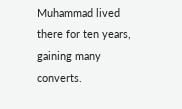Muhammad lived there for ten years, gaining many converts.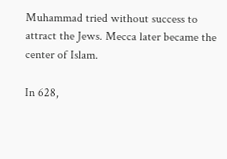Muhammad tried without success to attract the Jews. Mecca later became the center of Islam.

In 628,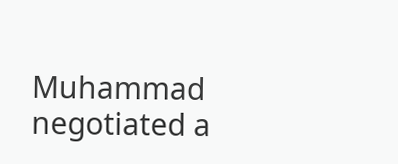Muhammad negotiated a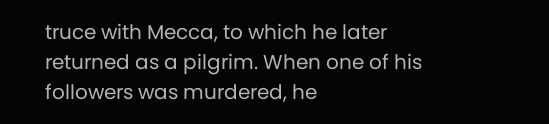truce with Mecca, to which he later returned as a pilgrim. When one of his followers was murdered, he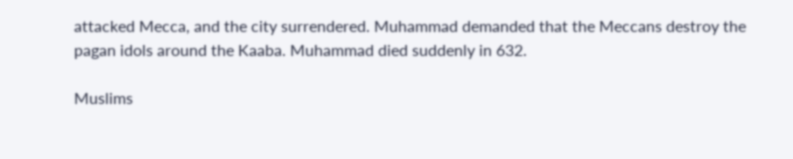attacked Mecca, and the city surrendered. Muhammad demanded that the Meccans destroy the pagan idols around the Kaaba. Muhammad died suddenly in 632.

Muslims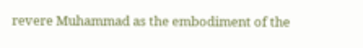revere Muhammad as the embodiment of the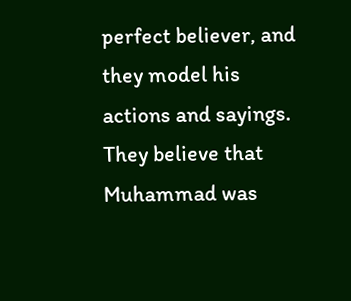perfect believer, and they model his actions and sayings. They believe that Muhammad was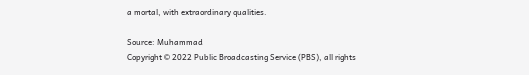a mortal, with extraordinary qualities.

Source: Muhammad
Copyright © 2022 Public Broadcasting Service (PBS), all rights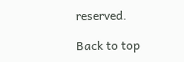reserved.

Back to top